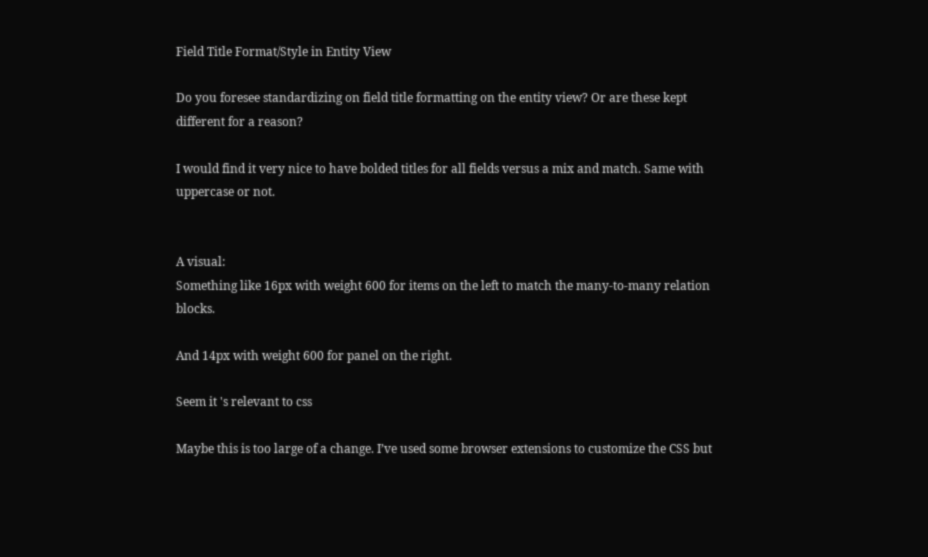Field Title Format/Style in Entity View

Do you foresee standardizing on field title formatting on the entity view? Or are these kept different for a reason?

I would find it very nice to have bolded titles for all fields versus a mix and match. Same with uppercase or not.


A visual:
Something like 16px with weight 600 for items on the left to match the many-to-many relation blocks.

And 14px with weight 600 for panel on the right.

Seem it 's relevant to css

Maybe this is too large of a change. I’ve used some browser extensions to customize the CSS but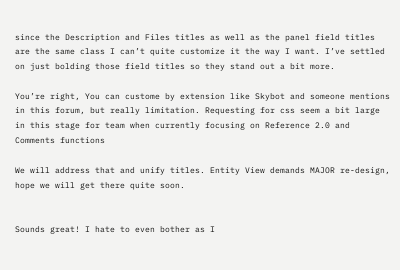since the Description and Files titles as well as the panel field titles are the same class I can’t quite customize it the way I want. I’ve settled on just bolding those field titles so they stand out a bit more.

You’re right, You can custome by extension like Skybot and someone mentions in this forum, but really limitation. Requesting for css seem a bit large in this stage for team when currently focusing on Reference 2.0 and Comments functions

We will address that and unify titles. Entity View demands MAJOR re-design, hope we will get there quite soon.


Sounds great! I hate to even bother as I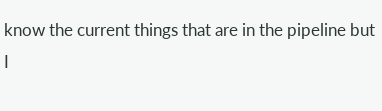know the current things that are in the pipeline but I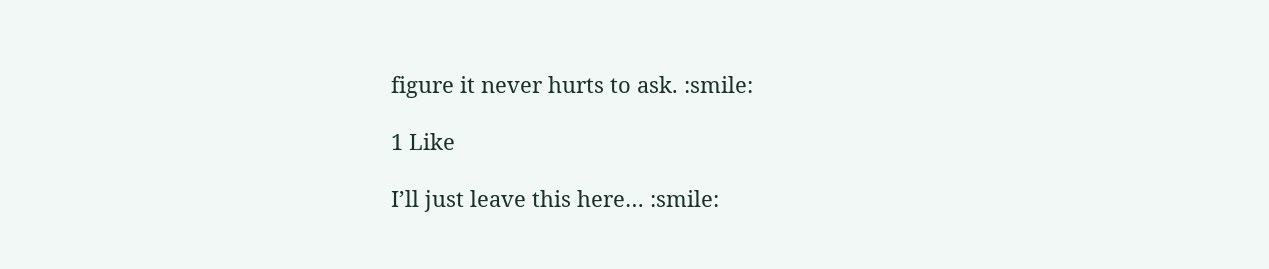figure it never hurts to ask. :smile:

1 Like

I’ll just leave this here… :smile: